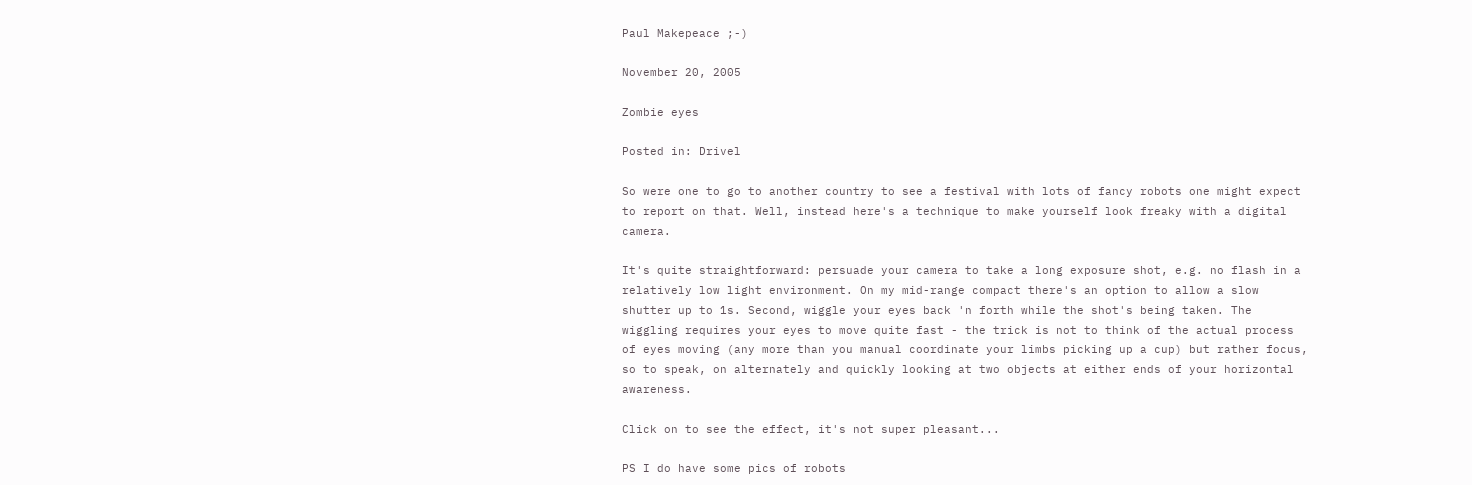Paul Makepeace ;-)

November 20, 2005

Zombie eyes

Posted in: Drivel

So were one to go to another country to see a festival with lots of fancy robots one might expect to report on that. Well, instead here's a technique to make yourself look freaky with a digital camera.

It's quite straightforward: persuade your camera to take a long exposure shot, e.g. no flash in a relatively low light environment. On my mid-range compact there's an option to allow a slow shutter up to 1s. Second, wiggle your eyes back 'n forth while the shot's being taken. The wiggling requires your eyes to move quite fast - the trick is not to think of the actual process of eyes moving (any more than you manual coordinate your limbs picking up a cup) but rather focus, so to speak, on alternately and quickly looking at two objects at either ends of your horizontal awareness.

Click on to see the effect, it's not super pleasant...

PS I do have some pics of robots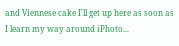and Viennese cake I'll get up here as soon as I learn my way around iPhoto...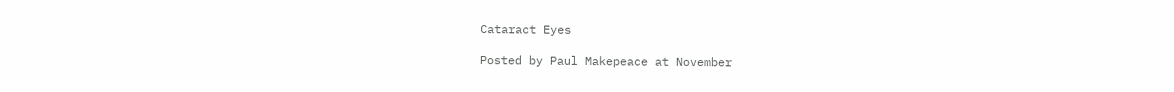Cataract Eyes

Posted by Paul Makepeace at November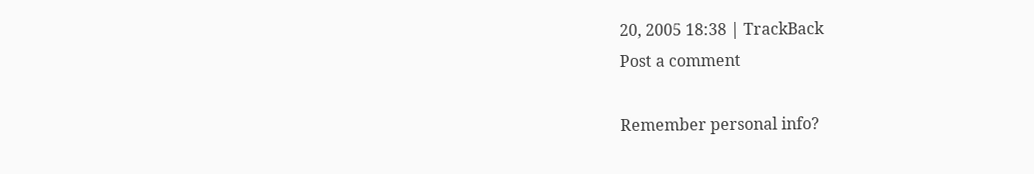20, 2005 18:38 | TrackBack
Post a comment

Remember personal info?